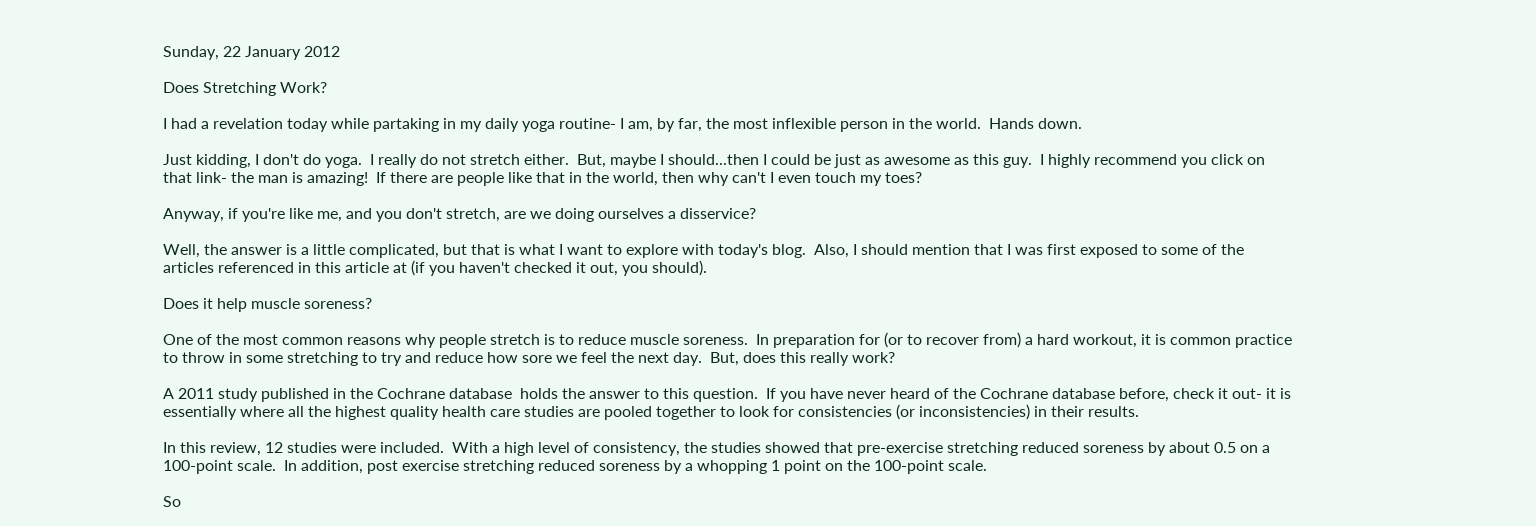Sunday, 22 January 2012

Does Stretching Work?

I had a revelation today while partaking in my daily yoga routine- I am, by far, the most inflexible person in the world.  Hands down.

Just kidding, I don't do yoga.  I really do not stretch either.  But, maybe I should...then I could be just as awesome as this guy.  I highly recommend you click on that link- the man is amazing!  If there are people like that in the world, then why can't I even touch my toes?

Anyway, if you're like me, and you don't stretch, are we doing ourselves a disservice?

Well, the answer is a little complicated, but that is what I want to explore with today's blog.  Also, I should mention that I was first exposed to some of the articles referenced in this article at (if you haven't checked it out, you should).

Does it help muscle soreness?

One of the most common reasons why people stretch is to reduce muscle soreness.  In preparation for (or to recover from) a hard workout, it is common practice to throw in some stretching to try and reduce how sore we feel the next day.  But, does this really work?

A 2011 study published in the Cochrane database  holds the answer to this question.  If you have never heard of the Cochrane database before, check it out- it is essentially where all the highest quality health care studies are pooled together to look for consistencies (or inconsistencies) in their results.

In this review, 12 studies were included.  With a high level of consistency, the studies showed that pre-exercise stretching reduced soreness by about 0.5 on a 100-point scale.  In addition, post exercise stretching reduced soreness by a whopping 1 point on the 100-point scale.

So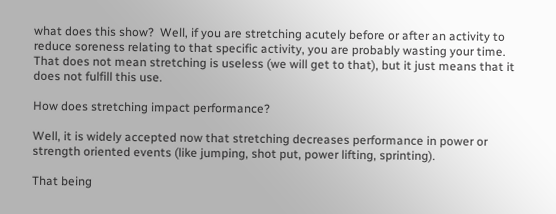what does this show?  Well, if you are stretching acutely before or after an activity to reduce soreness relating to that specific activity, you are probably wasting your time.  That does not mean stretching is useless (we will get to that), but it just means that it does not fulfill this use.

How does stretching impact performance?

Well, it is widely accepted now that stretching decreases performance in power or strength oriented events (like jumping, shot put, power lifting, sprinting).

That being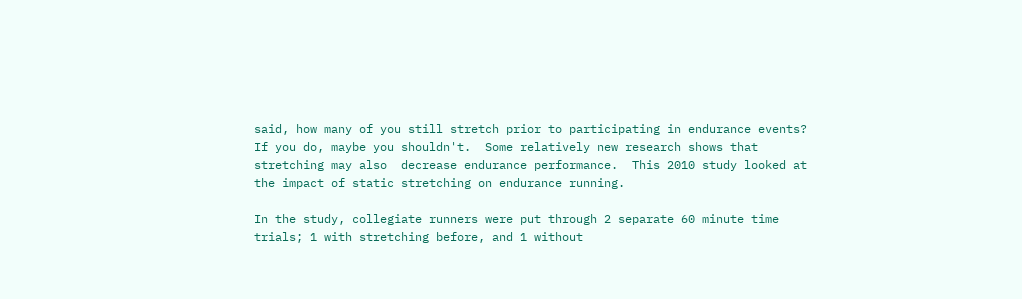said, how many of you still stretch prior to participating in endurance events?  If you do, maybe you shouldn't.  Some relatively new research shows that stretching may also  decrease endurance performance.  This 2010 study looked at the impact of static stretching on endurance running.

In the study, collegiate runners were put through 2 separate 60 minute time trials; 1 with stretching before, and 1 without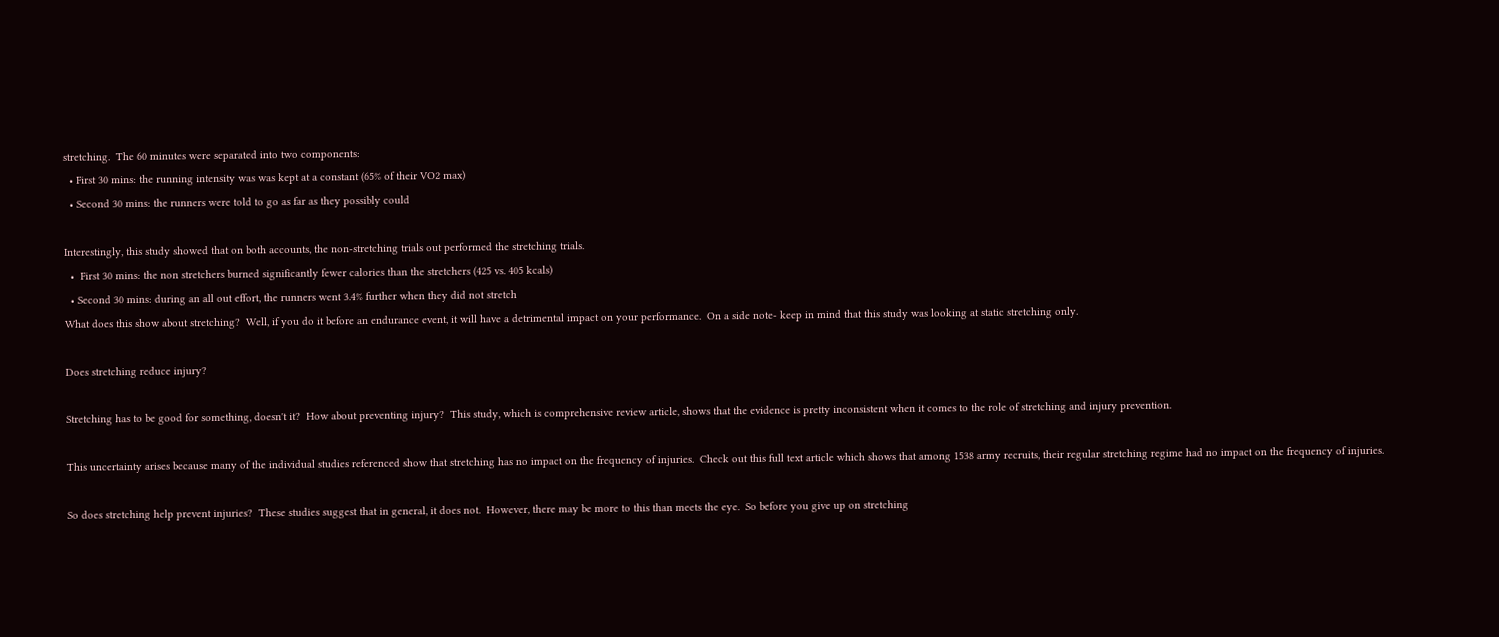stretching.  The 60 minutes were separated into two components:
  • First 30 mins: the running intensity was was kept at a constant (65% of their VO2 max)
  • Second 30 mins: the runners were told to go as far as they possibly could

Interestingly, this study showed that on both accounts, the non-stretching trials out performed the stretching trials.
  •  First 30 mins: the non stretchers burned significantly fewer calories than the stretchers (425 vs. 405 kcals)
  • Second 30 mins: during an all out effort, the runners went 3.4% further when they did not stretch
What does this show about stretching?  Well, if you do it before an endurance event, it will have a detrimental impact on your performance.  On a side note- keep in mind that this study was looking at static stretching only.

Does stretching reduce injury?

Stretching has to be good for something, doesn't it?  How about preventing injury?  This study, which is comprehensive review article, shows that the evidence is pretty inconsistent when it comes to the role of stretching and injury prevention.

This uncertainty arises because many of the individual studies referenced show that stretching has no impact on the frequency of injuries.  Check out this full text article which shows that among 1538 army recruits, their regular stretching regime had no impact on the frequency of injuries.

So does stretching help prevent injuries?  These studies suggest that in general, it does not.  However, there may be more to this than meets the eye.  So before you give up on stretching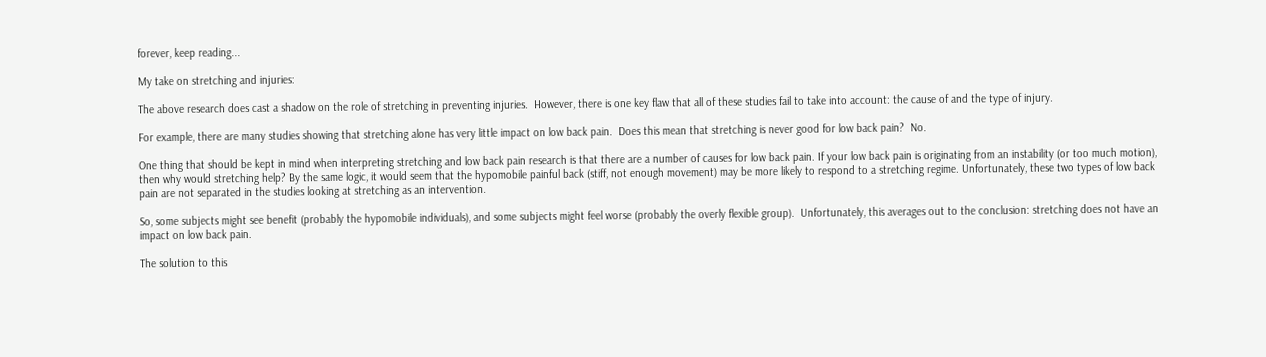forever, keep reading...

My take on stretching and injuries:

The above research does cast a shadow on the role of stretching in preventing injuries.  However, there is one key flaw that all of these studies fail to take into account: the cause of and the type of injury.

For example, there are many studies showing that stretching alone has very little impact on low back pain.  Does this mean that stretching is never good for low back pain?  No.

One thing that should be kept in mind when interpreting stretching and low back pain research is that there are a number of causes for low back pain. If your low back pain is originating from an instability (or too much motion), then why would stretching help? By the same logic, it would seem that the hypomobile painful back (stiff, not enough movement) may be more likely to respond to a stretching regime. Unfortunately, these two types of low back pain are not separated in the studies looking at stretching as an intervention.

So, some subjects might see benefit (probably the hypomobile individuals), and some subjects might feel worse (probably the overly flexible group).  Unfortunately, this averages out to the conclusion: stretching does not have an impact on low back pain.

The solution to this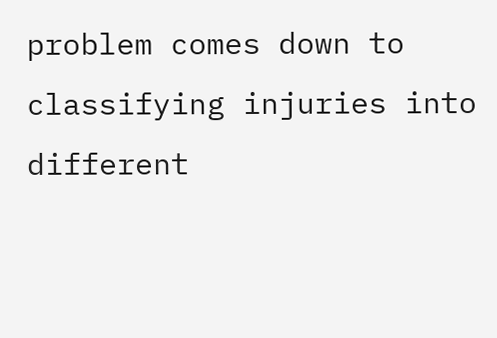problem comes down to classifying injuries into different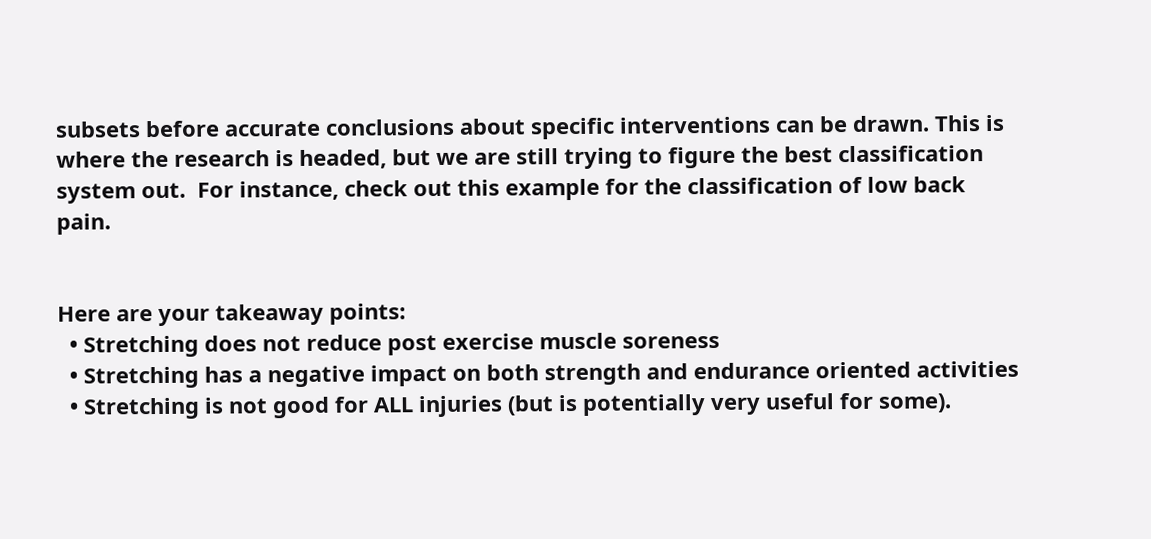subsets before accurate conclusions about specific interventions can be drawn. This is where the research is headed, but we are still trying to figure the best classification system out.  For instance, check out this example for the classification of low back pain.


Here are your takeaway points:
  • Stretching does not reduce post exercise muscle soreness
  • Stretching has a negative impact on both strength and endurance oriented activities
  • Stretching is not good for ALL injuries (but is potentially very useful for some).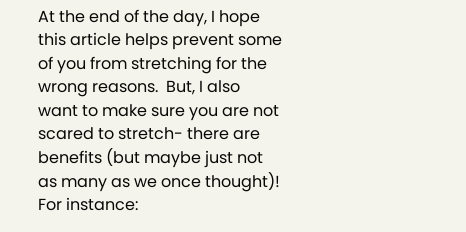At the end of the day, I hope this article helps prevent some of you from stretching for the wrong reasons.  But, I also want to make sure you are not scared to stretch- there are benefits (but maybe just not as many as we once thought)!  For instance: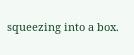squeezing into a box.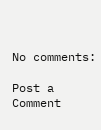No comments:

Post a Comment